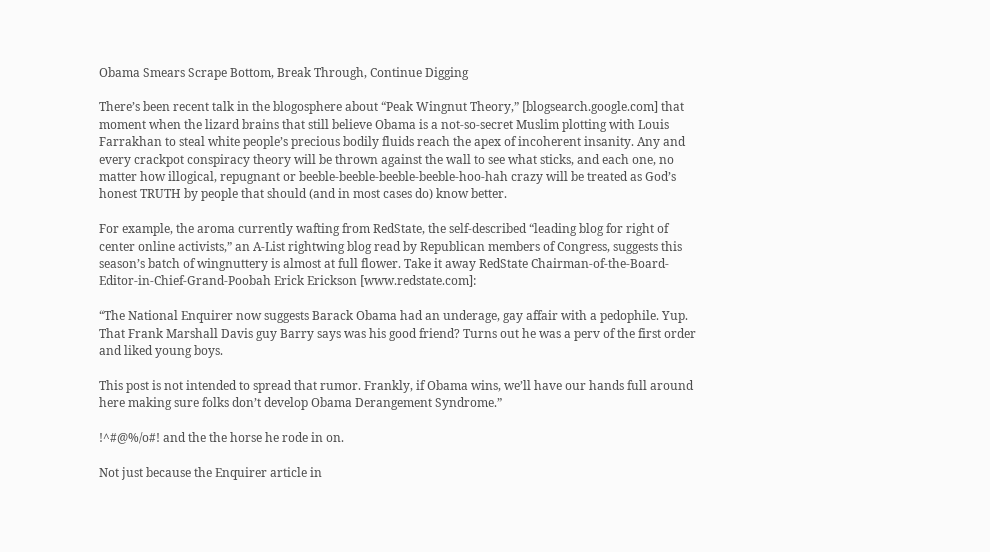Obama Smears Scrape Bottom, Break Through, Continue Digging

There’s been recent talk in the blogosphere about “Peak Wingnut Theory,” [blogsearch.google.com] that moment when the lizard brains that still believe Obama is a not-so-secret Muslim plotting with Louis Farrakhan to steal white people’s precious bodily fluids reach the apex of incoherent insanity. Any and every crackpot conspiracy theory will be thrown against the wall to see what sticks, and each one, no matter how illogical, repugnant or beeble-beeble-beeble-beeble-hoo-hah crazy will be treated as God’s honest TRUTH by people that should (and in most cases do) know better.

For example, the aroma currently wafting from RedState, the self-described “leading blog for right of center online activists,” an A-List rightwing blog read by Republican members of Congress, suggests this season’s batch of wingnuttery is almost at full flower. Take it away RedState Chairman-of-the-Board-Editor-in-Chief-Grand-Poobah Erick Erickson [www.redstate.com]:

“The National Enquirer now suggests Barack Obama had an underage, gay affair with a pedophile. Yup. That Frank Marshall Davis guy Barry says was his good friend? Turns out he was a perv of the first order and liked young boys.

This post is not intended to spread that rumor. Frankly, if Obama wins, we’ll have our hands full around here making sure folks don’t develop Obama Derangement Syndrome.”

!^#@%/o#! and the the horse he rode in on.

Not just because the Enquirer article in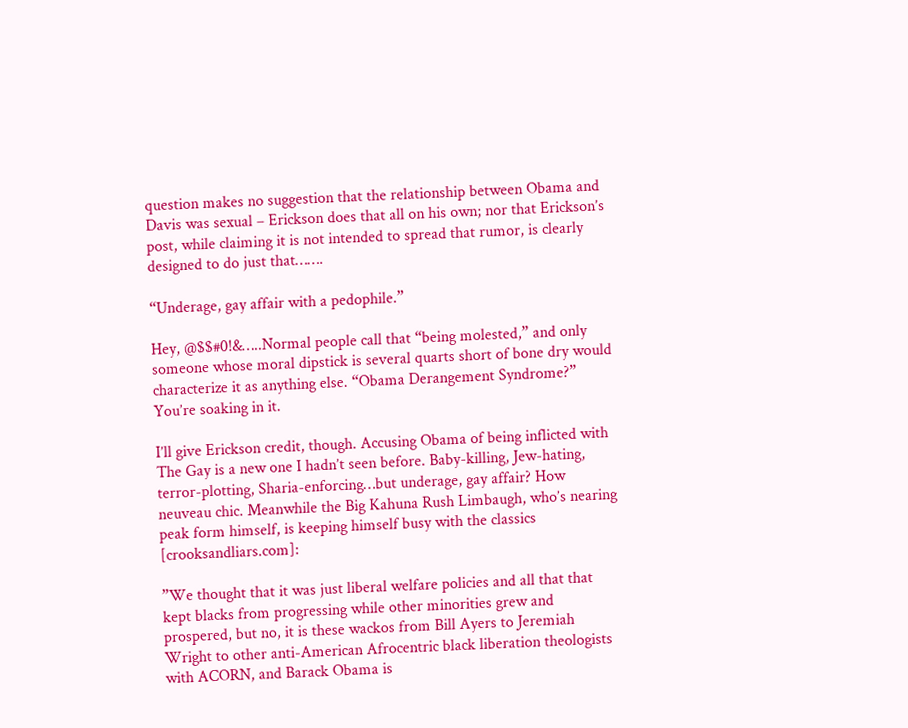question makes no suggestion that the relationship between Obama and Davis was sexual – Erickson does that all on his own; nor that Erickson’s post, while claiming it is not intended to spread that rumor, is clearly designed to do just that…….

“Underage, gay affair with a pedophile.”

Hey, @$$#0!&…..Normal people call that “being molested,” and only someone whose moral dipstick is several quarts short of bone dry would characterize it as anything else. “Obama Derangement Syndrome?” You’re soaking in it.

I’ll give Erickson credit, though. Accusing Obama of being inflicted with The Gay is a new one I hadn’t seen before. Baby-killing, Jew-hating, terror-plotting, Sharia-enforcing…but underage, gay affair? How neuveau chic. Meanwhile the Big Kahuna Rush Limbaugh, who’s nearing peak form himself, is keeping himself busy with the classics [crooksandliars.com]:

”We thought that it was just liberal welfare policies and all that that kept blacks from progressing while other minorities grew and prospered, but no, it is these wackos from Bill Ayers to Jeremiah Wright to other anti-American Afrocentric black liberation theologists with ACORN, and Barack Obama is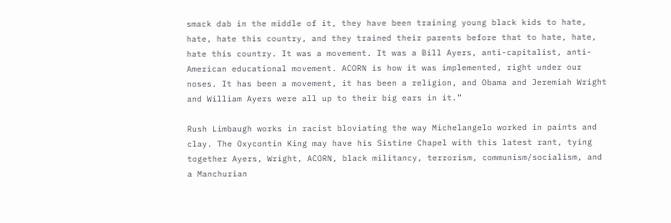smack dab in the middle of it, they have been training young black kids to hate, hate, hate this country, and they trained their parents before that to hate, hate, hate this country. It was a movement. It was a Bill Ayers, anti-capitalist, anti-American educational movement. ACORN is how it was implemented, right under our noses. It has been a movement, it has been a religion, and Obama and Jeremiah Wright and William Ayers were all up to their big ears in it.”

Rush Limbaugh works in racist bloviating the way Michelangelo worked in paints and clay. The Oxycontin King may have his Sistine Chapel with this latest rant, tying together Ayers, Wright, ACORN, black militancy, terrorism, communism/socialism, and a Manchurian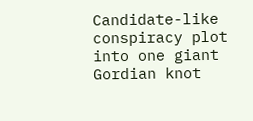Candidate-like conspiracy plot into one giant Gordian knot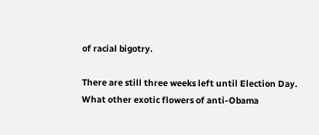of racial bigotry.

There are still three weeks left until Election Day. What other exotic flowers of anti-Obama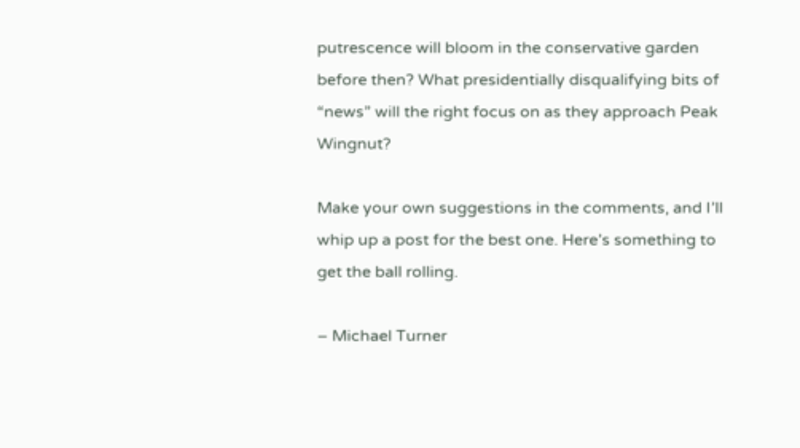putrescence will bloom in the conservative garden before then? What presidentially disqualifying bits of “news” will the right focus on as they approach Peak Wingnut?

Make your own suggestions in the comments, and I’ll whip up a post for the best one. Here’s something to get the ball rolling.

– Michael Turner